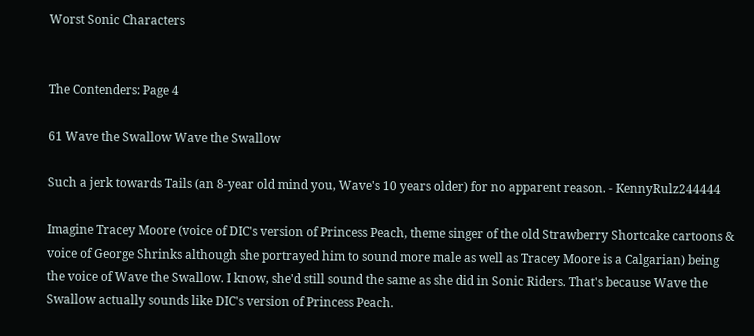Worst Sonic Characters


The Contenders: Page 4

61 Wave the Swallow Wave the Swallow

Such a jerk towards Tails (an 8-year old mind you, Wave's 10 years older) for no apparent reason. - KennyRulz244444

Imagine Tracey Moore (voice of DIC's version of Princess Peach, theme singer of the old Strawberry Shortcake cartoons & voice of George Shrinks although she portrayed him to sound more male as well as Tracey Moore is a Calgarian) being the voice of Wave the Swallow. I know, she'd still sound the same as she did in Sonic Riders. That's because Wave the Swallow actually sounds like DIC's version of Princess Peach.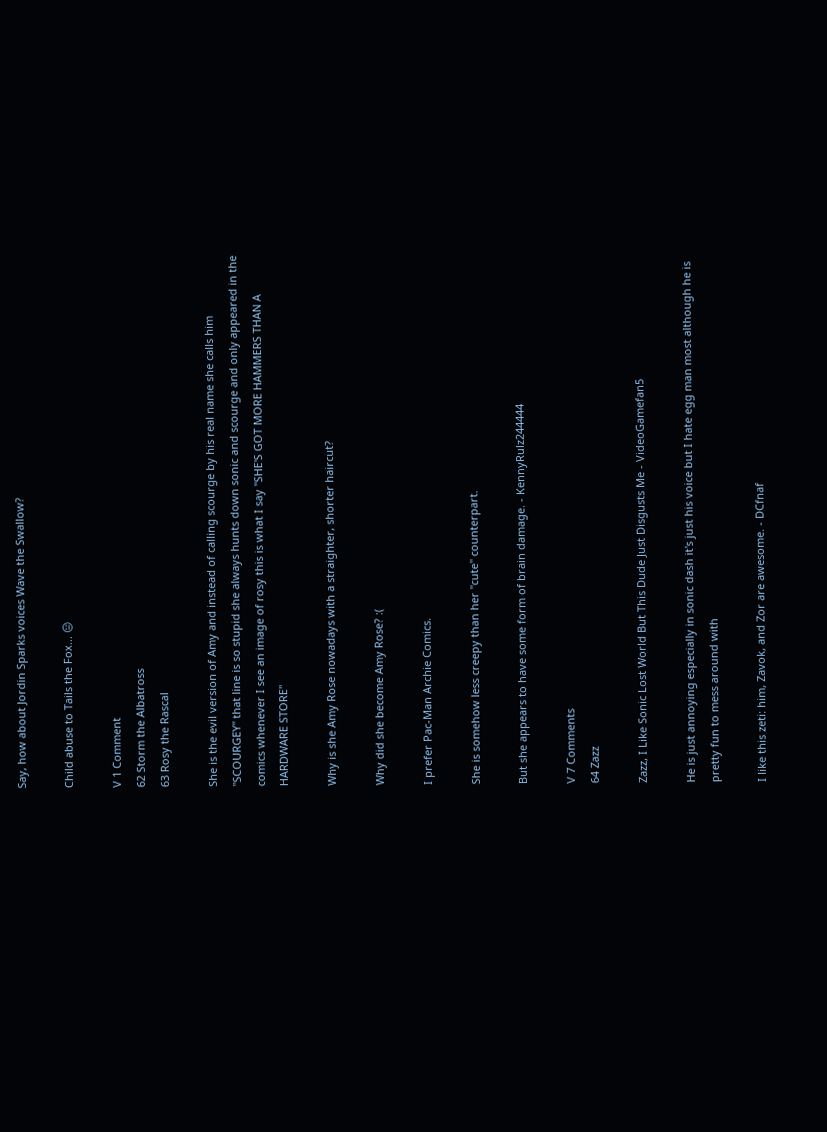Say, how about Jordin Sparks voices Wave the Swallow?

Child abuse to Tails the Fox... 😑

V 1 Comment
62 Storm the Albatross
63 Rosy the Rascal

She is the evil version of Amy and instead of calling scourge by his real name she calls him "SCOURGEY" that line is so stupid she always hunts down sonic and scourge and only appeared in the comics whenever I see an image of rosy this is what I say "SHE'S GOT MORE HAMMERS THAN A HARDWARE STORE"

Why is she Amy Rose nowadays with a straighter, shorter haircut?

Why did she become Amy Rose? :(

I prefer Pac-Man Archie Comics.

She is somehow less creepy than her "cute" counterpart.

But she appears to have some form of brain damage. - KennyRulz244444

V 7 Comments
64 Zazz

Zazz, I Like Sonic Lost World But This Dude Just Disgusts Me - VideoGamefan5

He is just annoying especially in sonic dash it's just his voice but I hate egg man most although he is pretty fun to mess around with

I like this zeti: him, Zavok, and Zor are awesome. - DCfnaf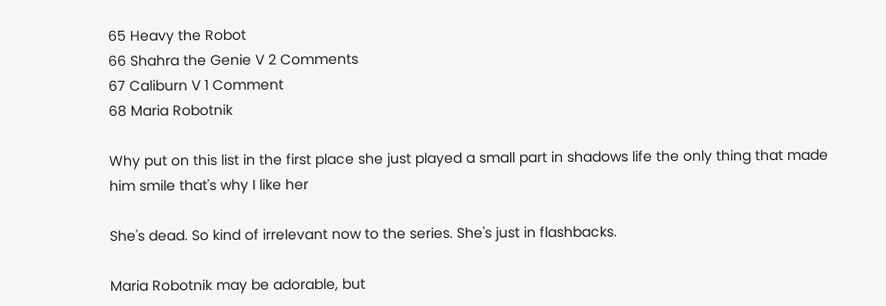65 Heavy the Robot
66 Shahra the Genie V 2 Comments
67 Caliburn V 1 Comment
68 Maria Robotnik

Why put on this list in the first place she just played a small part in shadows life the only thing that made him smile that's why I like her

She's dead. So kind of irrelevant now to the series. She's just in flashbacks.

Maria Robotnik may be adorable, but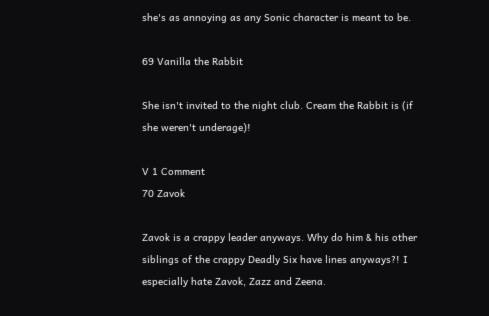she's as annoying as any Sonic character is meant to be.

69 Vanilla the Rabbit

She isn't invited to the night club. Cream the Rabbit is (if she weren't underage)!

V 1 Comment
70 Zavok

Zavok is a crappy leader anyways. Why do him & his other siblings of the crappy Deadly Six have lines anyways?! I especially hate Zavok, Zazz and Zeena.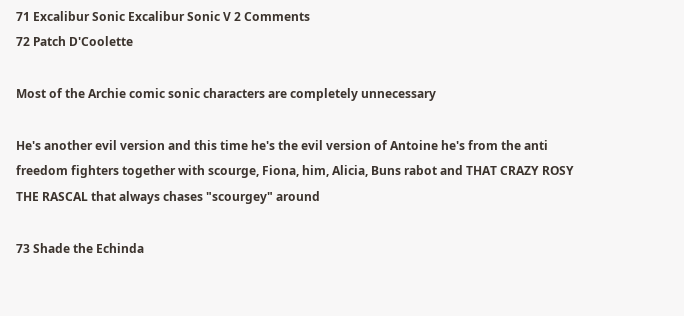71 Excalibur Sonic Excalibur Sonic V 2 Comments
72 Patch D'Coolette

Most of the Archie comic sonic characters are completely unnecessary

He's another evil version and this time he's the evil version of Antoine he's from the anti freedom fighters together with scourge, Fiona, him, Alicia, Buns rabot and THAT CRAZY ROSY THE RASCAL that always chases "scourgey" around

73 Shade the Echinda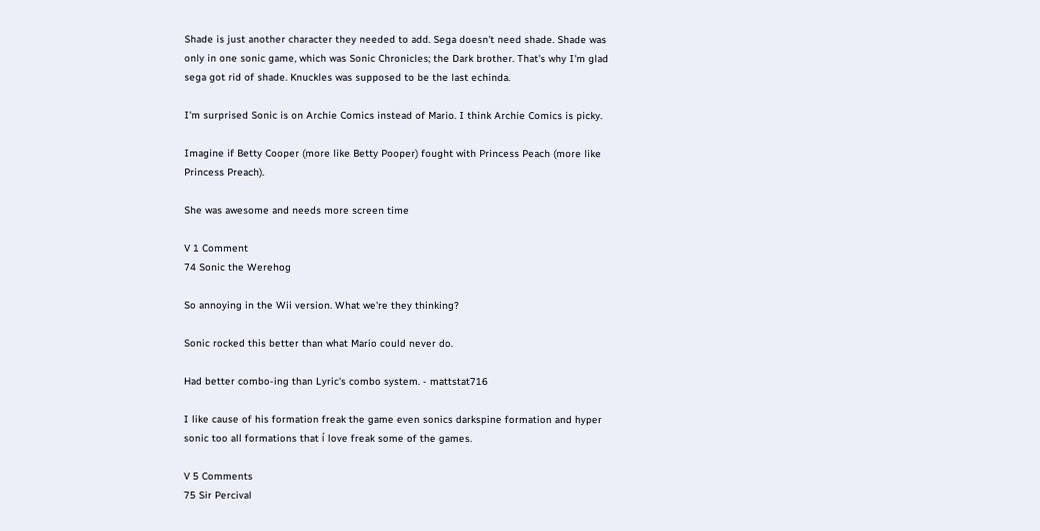Shade is just another character they needed to add. Sega doesn't need shade. Shade was only in one sonic game, which was Sonic Chronicles; the Dark brother. That's why I'm glad sega got rid of shade. Knuckles was supposed to be the last echinda.

I'm surprised Sonic is on Archie Comics instead of Mario. I think Archie Comics is picky.

Imagine if Betty Cooper (more like Betty Pooper) fought with Princess Peach (more like Princess Preach).

She was awesome and needs more screen time

V 1 Comment
74 Sonic the Werehog

So annoying in the Wii version. What we're they thinking?

Sonic rocked this better than what Mario could never do.

Had better combo-ing than Lyric's combo system. - mattstat716

I like cause of his formation freak the game even sonics darkspine formation and hyper sonic too all formations that í love freak some of the games.

V 5 Comments
75 Sir Percival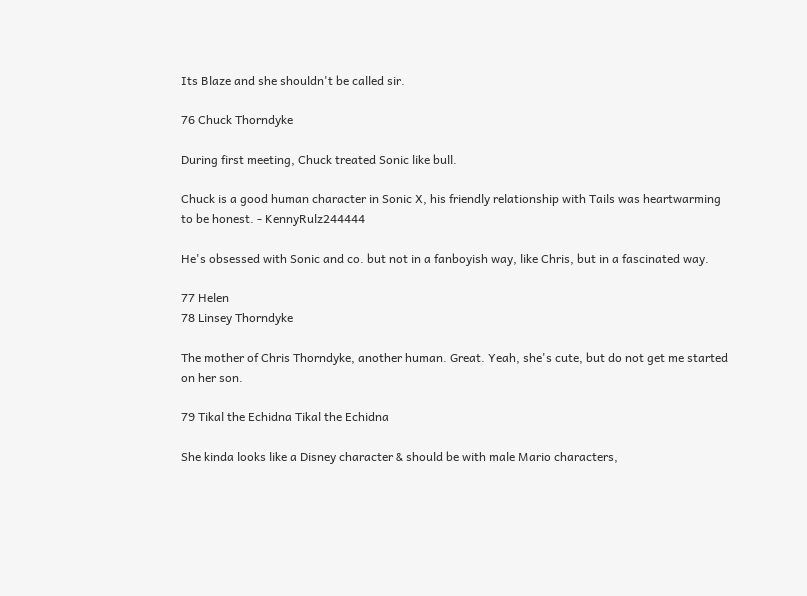Its Blaze and she shouldn't be called sir.

76 Chuck Thorndyke

During first meeting, Chuck treated Sonic like bull.

Chuck is a good human character in Sonic X, his friendly relationship with Tails was heartwarming to be honest. - KennyRulz244444

He's obsessed with Sonic and co. but not in a fanboyish way, like Chris, but in a fascinated way.

77 Helen
78 Linsey Thorndyke

The mother of Chris Thorndyke, another human. Great. Yeah, she's cute, but do not get me started on her son.

79 Tikal the Echidna Tikal the Echidna

She kinda looks like a Disney character & should be with male Mario characters,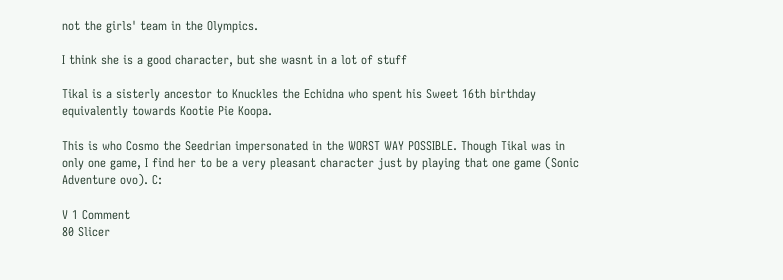not the girls' team in the Olympics.

I think she is a good character, but she wasnt in a lot of stuff

Tikal is a sisterly ancestor to Knuckles the Echidna who spent his Sweet 16th birthday equivalently towards Kootie Pie Koopa.

This is who Cosmo the Seedrian impersonated in the WORST WAY POSSIBLE. Though Tikal was in only one game, I find her to be a very pleasant character just by playing that one game (Sonic Adventure ovo). C:

V 1 Comment
80 Slicer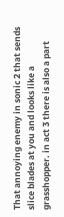That annoying enemy in sonic 2 that sends slice blades at you and looks like a grasshopper. in act 3 there is also a part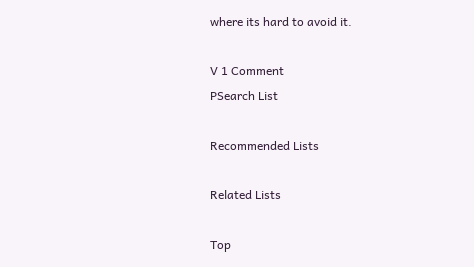where its hard to avoid it.

V 1 Comment
PSearch List

Recommended Lists

Related Lists

Top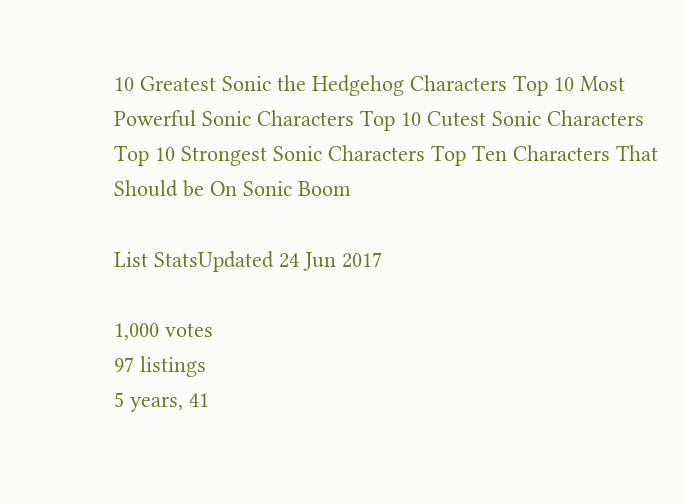10 Greatest Sonic the Hedgehog Characters Top 10 Most Powerful Sonic Characters Top 10 Cutest Sonic Characters Top 10 Strongest Sonic Characters Top Ten Characters That Should be On Sonic Boom

List StatsUpdated 24 Jun 2017

1,000 votes
97 listings
5 years, 41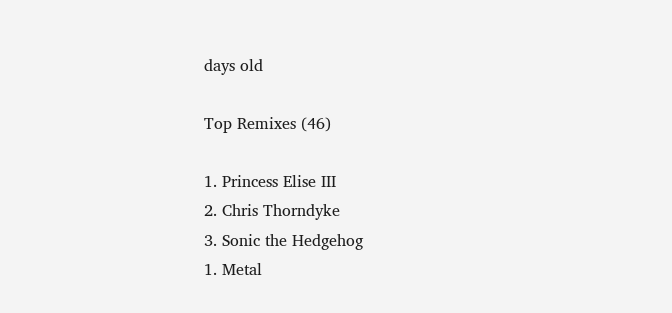days old

Top Remixes (46)

1. Princess Elise III
2. Chris Thorndyke
3. Sonic the Hedgehog
1. Metal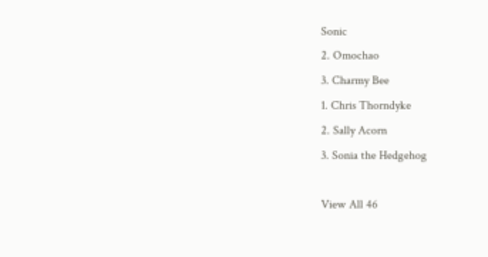Sonic
2. Omochao
3. Charmy Bee
1. Chris Thorndyke
2. Sally Acorn
3. Sonia the Hedgehog

View All 46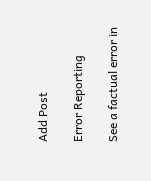Add Post

Error Reporting

See a factual error in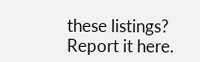these listings? Report it here.